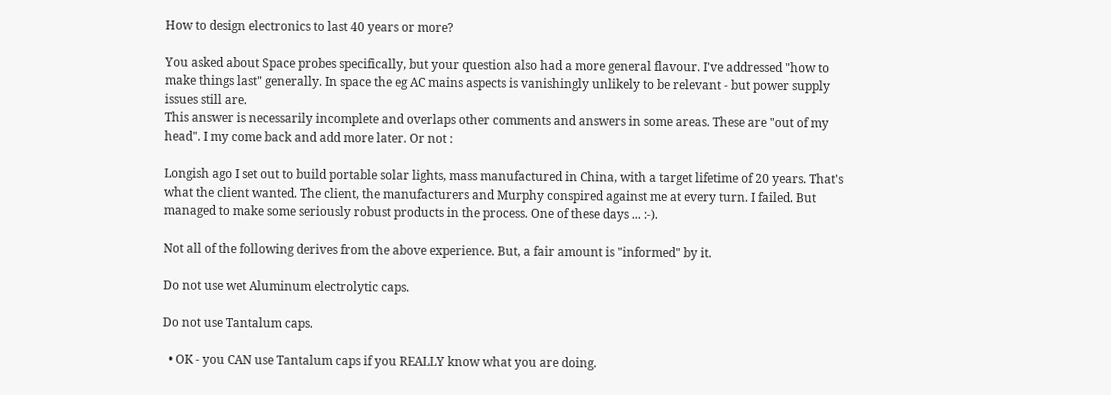How to design electronics to last 40 years or more?

You asked about Space probes specifically, but your question also had a more general flavour. I've addressed "how to make things last" generally. In space the eg AC mains aspects is vanishingly unlikely to be relevant - but power supply issues still are.
This answer is necessarily incomplete and overlaps other comments and answers in some areas. These are "out of my head". I my come back and add more later. Or not :

Longish ago I set out to build portable solar lights, mass manufactured in China, with a target lifetime of 20 years. That's what the client wanted. The client, the manufacturers and Murphy conspired against me at every turn. I failed. But managed to make some seriously robust products in the process. One of these days ... :-).

Not all of the following derives from the above experience. But, a fair amount is "informed" by it.

Do not use wet Aluminum electrolytic caps.

Do not use Tantalum caps.

  • OK - you CAN use Tantalum caps if you REALLY know what you are doing.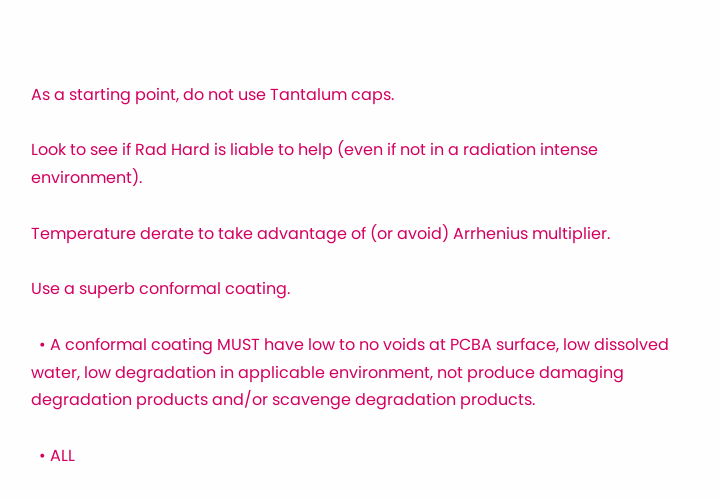As a starting point, do not use Tantalum caps.

Look to see if Rad Hard is liable to help (even if not in a radiation intense environment).

Temperature derate to take advantage of (or avoid) Arrhenius multiplier.

Use a superb conformal coating.

  • A conformal coating MUST have low to no voids at PCBA surface, low dissolved water, low degradation in applicable environment, not produce damaging degradation products and/or scavenge degradation products.

  • ALL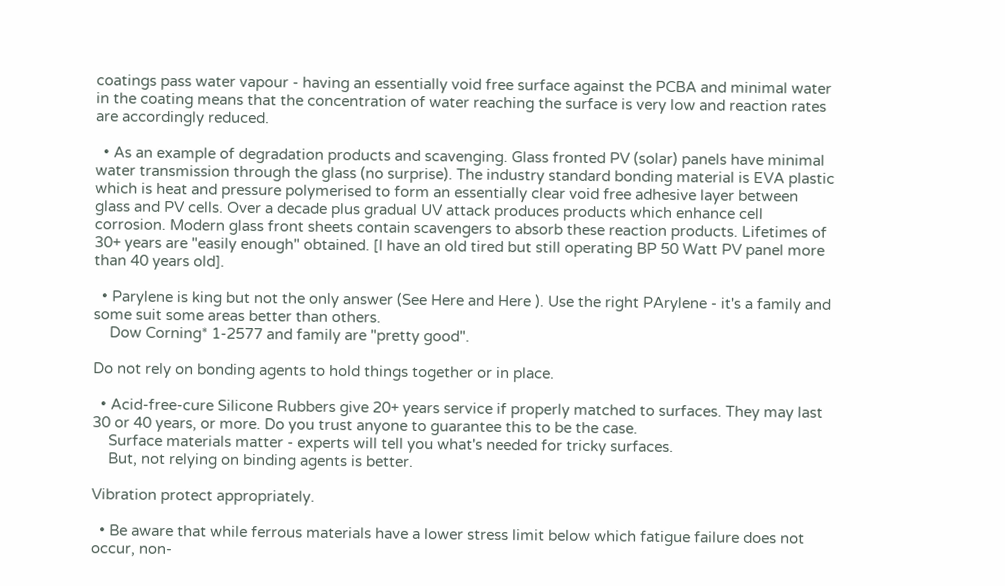coatings pass water vapour - having an essentially void free surface against the PCBA and minimal water in the coating means that the concentration of water reaching the surface is very low and reaction rates are accordingly reduced.

  • As an example of degradation products and scavenging. Glass fronted PV (solar) panels have minimal water transmission through the glass (no surprise). The industry standard bonding material is EVA plastic which is heat and pressure polymerised to form an essentially clear void free adhesive layer between glass and PV cells. Over a decade plus gradual UV attack produces products which enhance cell corrosion. Modern glass front sheets contain scavengers to absorb these reaction products. Lifetimes of 30+ years are "easily enough" obtained. [I have an old tired but still operating BP 50 Watt PV panel more than 40 years old].

  • Parylene is king but not the only answer (See Here and Here ). Use the right PArylene - it's a family and some suit some areas better than others.
    Dow Corning* 1-2577 and family are "pretty good".

Do not rely on bonding agents to hold things together or in place.

  • Acid-free-cure Silicone Rubbers give 20+ years service if properly matched to surfaces. They may last 30 or 40 years, or more. Do you trust anyone to guarantee this to be the case.
    Surface materials matter - experts will tell you what's needed for tricky surfaces.
    But, not relying on binding agents is better.

Vibration protect appropriately.

  • Be aware that while ferrous materials have a lower stress limit below which fatigue failure does not occur, non-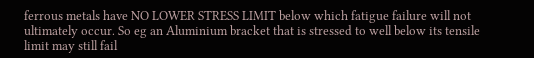ferrous metals have NO LOWER STRESS LIMIT below which fatigue failure will not ultimately occur. So eg an Aluminium bracket that is stressed to well below its tensile limit may still fail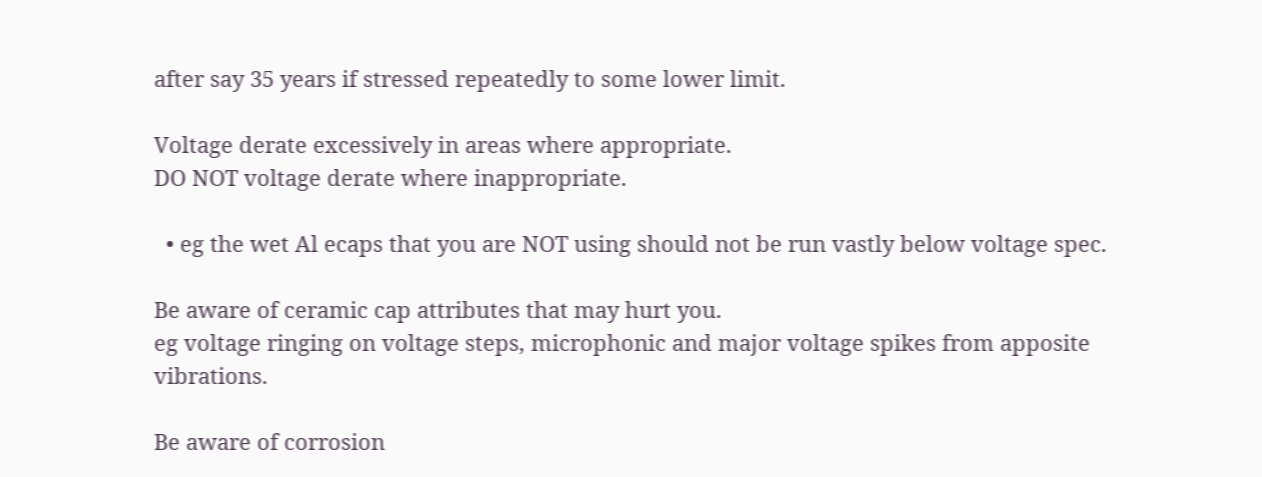after say 35 years if stressed repeatedly to some lower limit.

Voltage derate excessively in areas where appropriate.
DO NOT voltage derate where inappropriate.

  • eg the wet Al ecaps that you are NOT using should not be run vastly below voltage spec.

Be aware of ceramic cap attributes that may hurt you.
eg voltage ringing on voltage steps, microphonic and major voltage spikes from apposite vibrations.

Be aware of corrosion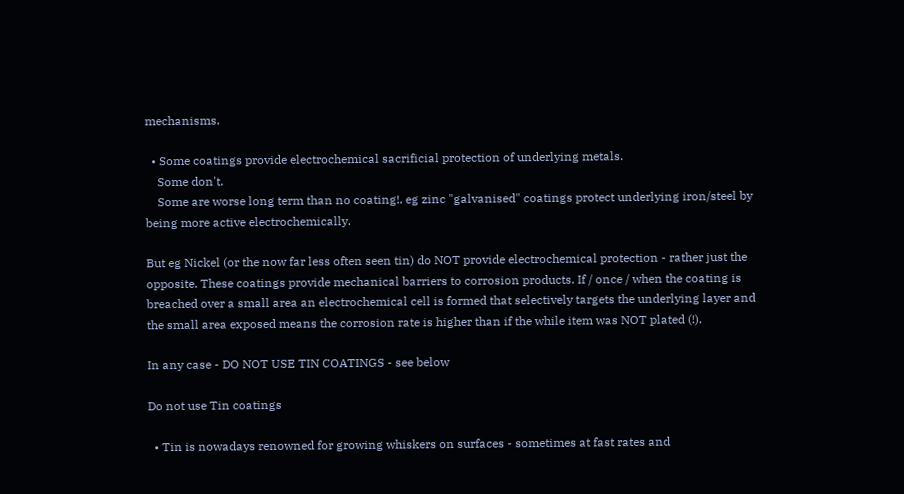mechanisms.

  • Some coatings provide electrochemical sacrificial protection of underlying metals.
    Some don't.
    Some are worse long term than no coating!. eg zinc "galvanised" coatings protect underlying iron/steel by being more active electrochemically.

But eg Nickel (or the now far less often seen tin) do NOT provide electrochemical protection - rather just the opposite. These coatings provide mechanical barriers to corrosion products. If / once / when the coating is breached over a small area an electrochemical cell is formed that selectively targets the underlying layer and the small area exposed means the corrosion rate is higher than if the while item was NOT plated (!).

In any case - DO NOT USE TIN COATINGS - see below

Do not use Tin coatings

  • Tin is nowadays renowned for growing whiskers on surfaces - sometimes at fast rates and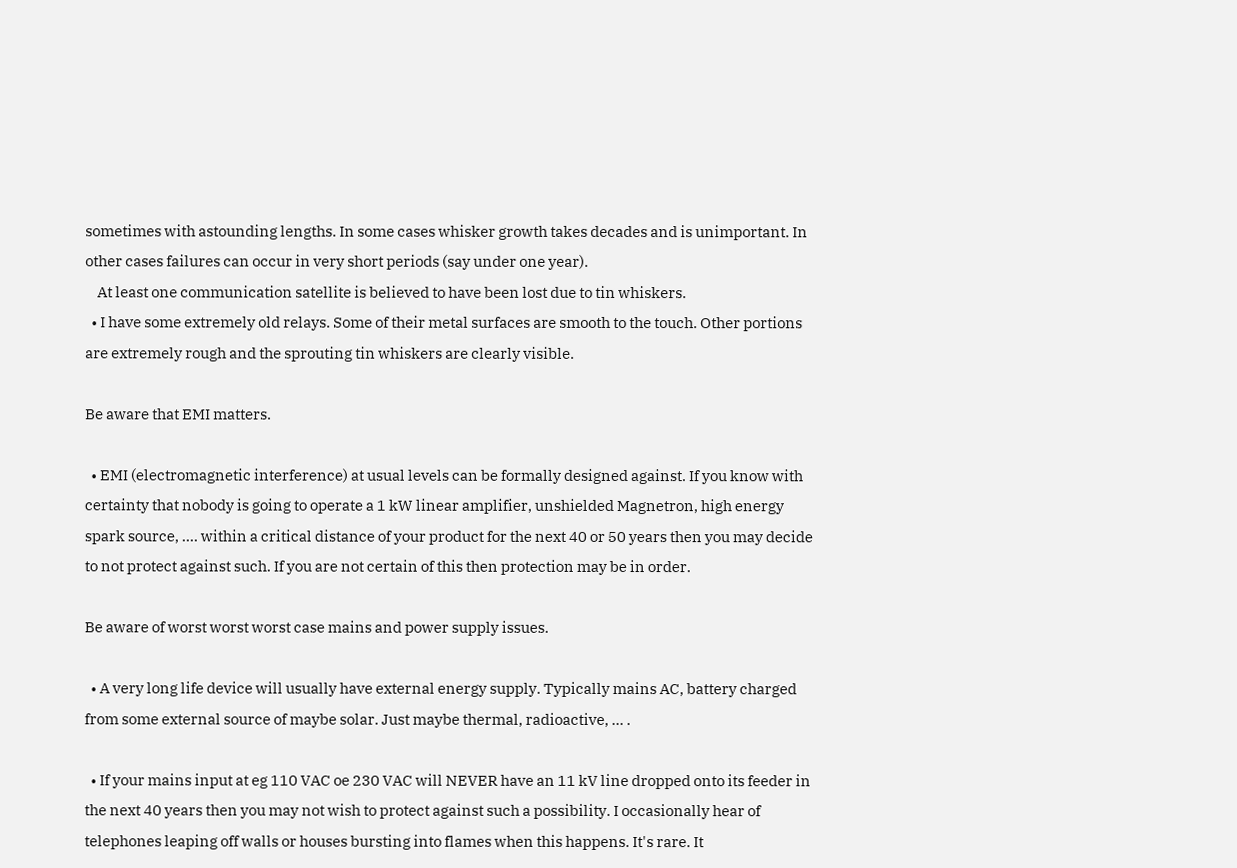sometimes with astounding lengths. In some cases whisker growth takes decades and is unimportant. In other cases failures can occur in very short periods (say under one year).
    At least one communication satellite is believed to have been lost due to tin whiskers.
  • I have some extremely old relays. Some of their metal surfaces are smooth to the touch. Other portions are extremely rough and the sprouting tin whiskers are clearly visible.

Be aware that EMI matters.

  • EMI (electromagnetic interference) at usual levels can be formally designed against. If you know with certainty that nobody is going to operate a 1 kW linear amplifier, unshielded Magnetron, high energy spark source, .... within a critical distance of your product for the next 40 or 50 years then you may decide to not protect against such. If you are not certain of this then protection may be in order.

Be aware of worst worst worst case mains and power supply issues.

  • A very long life device will usually have external energy supply. Typically mains AC, battery charged from some external source of maybe solar. Just maybe thermal, radioactive, ... .

  • If your mains input at eg 110 VAC oe 230 VAC will NEVER have an 11 kV line dropped onto its feeder in the next 40 years then you may not wish to protect against such a possibility. I occasionally hear of telephones leaping off walls or houses bursting into flames when this happens. It's rare. It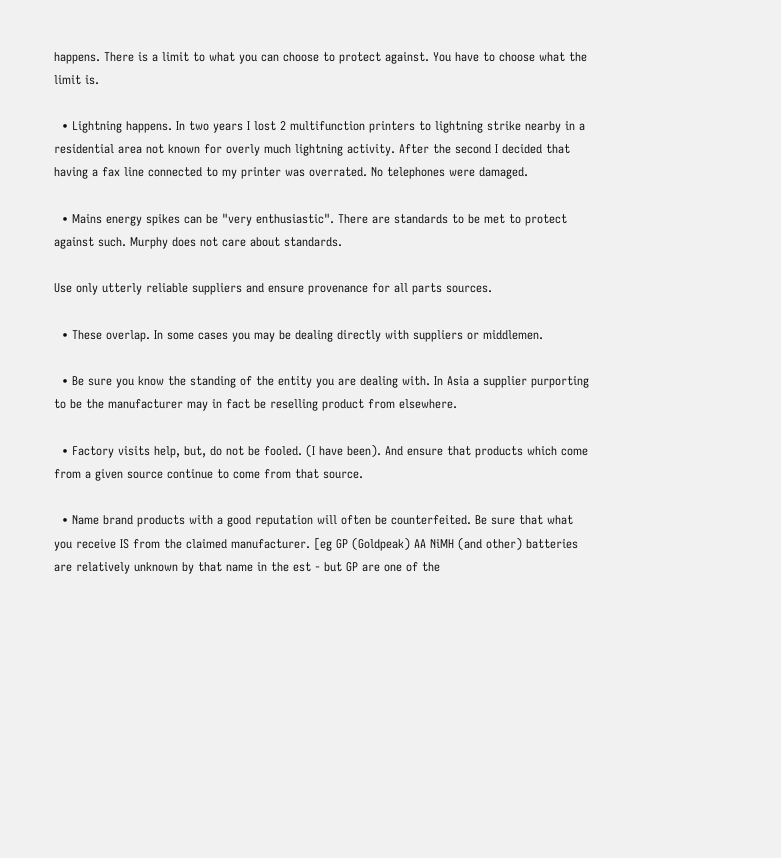happens. There is a limit to what you can choose to protect against. You have to choose what the limit is.

  • Lightning happens. In two years I lost 2 multifunction printers to lightning strike nearby in a residential area not known for overly much lightning activity. After the second I decided that having a fax line connected to my printer was overrated. No telephones were damaged.

  • Mains energy spikes can be "very enthusiastic". There are standards to be met to protect against such. Murphy does not care about standards.

Use only utterly reliable suppliers and ensure provenance for all parts sources.

  • These overlap. In some cases you may be dealing directly with suppliers or middlemen.

  • Be sure you know the standing of the entity you are dealing with. In Asia a supplier purporting to be the manufacturer may in fact be reselling product from elsewhere.

  • Factory visits help, but, do not be fooled. (I have been). And ensure that products which come from a given source continue to come from that source.

  • Name brand products with a good reputation will often be counterfeited. Be sure that what you receive IS from the claimed manufacturer. [eg GP (Goldpeak) AA NiMH (and other) batteries are relatively unknown by that name in the est - but GP are one of the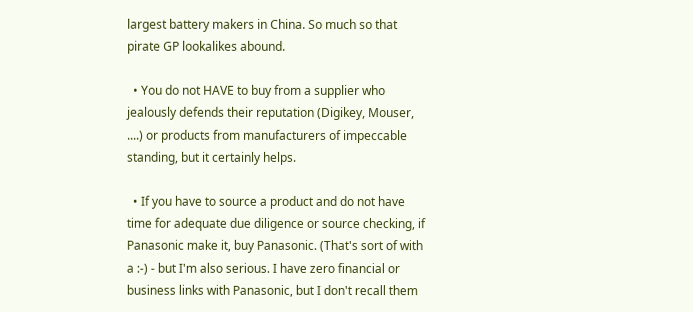largest battery makers in China. So much so that pirate GP lookalikes abound.

  • You do not HAVE to buy from a supplier who jealously defends their reputation (Digikey, Mouser, ....) or products from manufacturers of impeccable standing, but it certainly helps.

  • If you have to source a product and do not have time for adequate due diligence or source checking, if Panasonic make it, buy Panasonic. (That's sort of with a :-) - but I'm also serious. I have zero financial or business links with Panasonic, but I don't recall them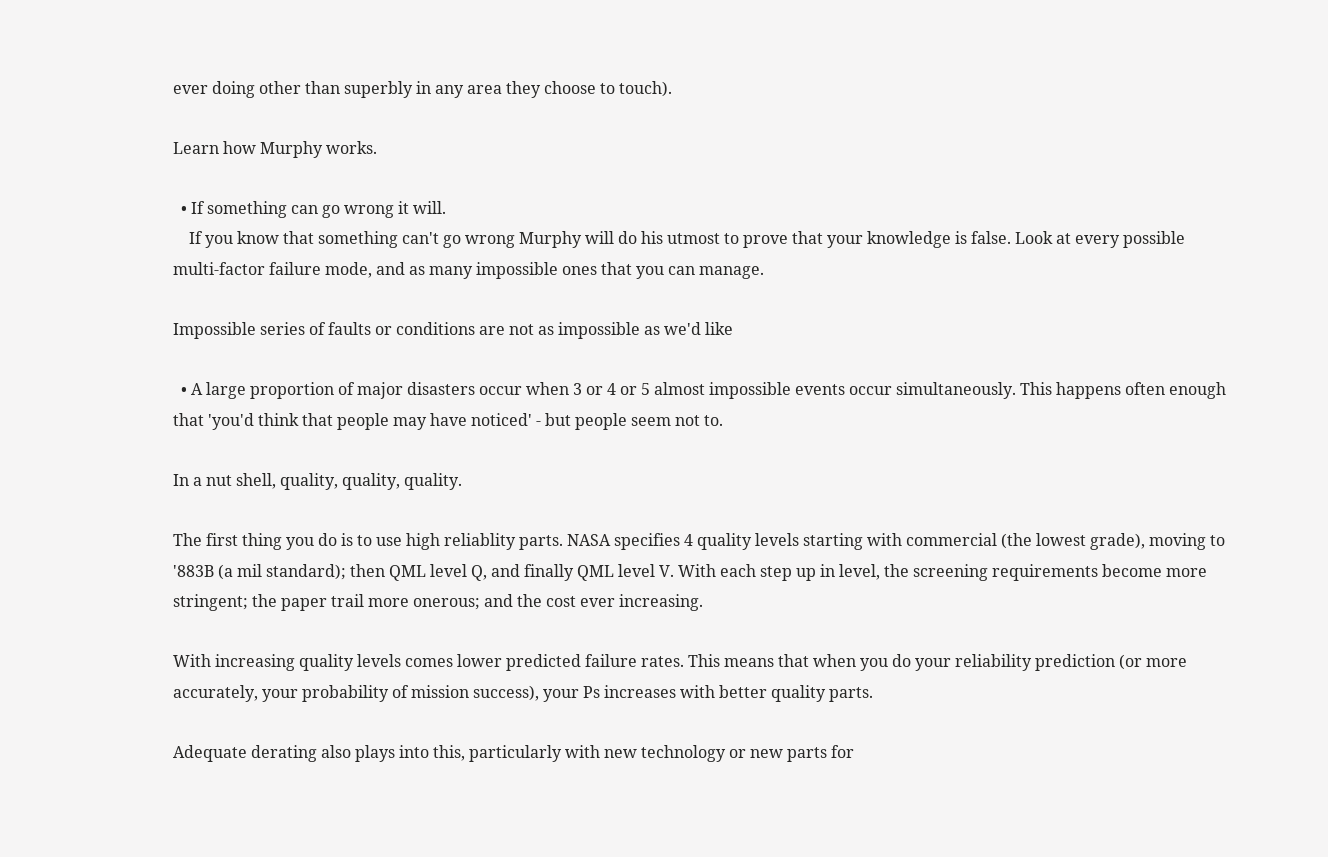ever doing other than superbly in any area they choose to touch).

Learn how Murphy works.

  • If something can go wrong it will.
    If you know that something can't go wrong Murphy will do his utmost to prove that your knowledge is false. Look at every possible multi-factor failure mode, and as many impossible ones that you can manage.

Impossible series of faults or conditions are not as impossible as we'd like

  • A large proportion of major disasters occur when 3 or 4 or 5 almost impossible events occur simultaneously. This happens often enough that 'you'd think that people may have noticed' - but people seem not to.

In a nut shell, quality, quality, quality.

The first thing you do is to use high reliablity parts. NASA specifies 4 quality levels starting with commercial (the lowest grade), moving to '883B (a mil standard); then QML level Q, and finally QML level V. With each step up in level, the screening requirements become more stringent; the paper trail more onerous; and the cost ever increasing.

With increasing quality levels comes lower predicted failure rates. This means that when you do your reliability prediction (or more accurately, your probability of mission success), your Ps increases with better quality parts.

Adequate derating also plays into this, particularly with new technology or new parts for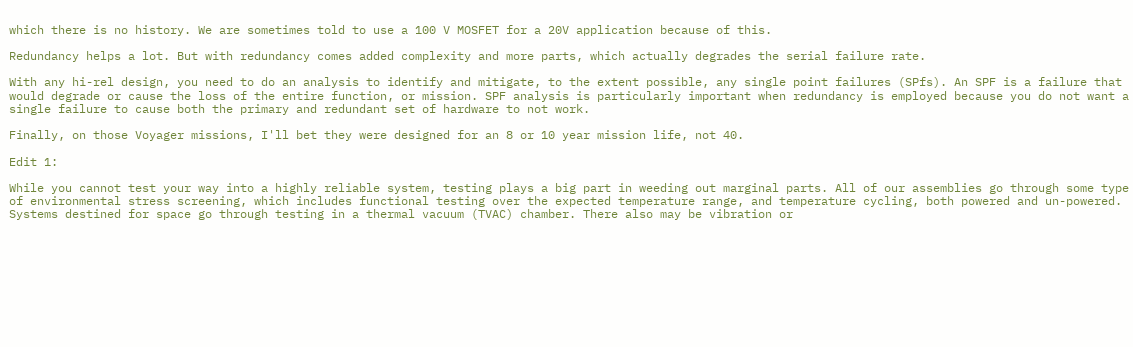which there is no history. We are sometimes told to use a 100 V MOSFET for a 20V application because of this.

Redundancy helps a lot. But with redundancy comes added complexity and more parts, which actually degrades the serial failure rate.

With any hi-rel design, you need to do an analysis to identify and mitigate, to the extent possible, any single point failures (SPfs). An SPF is a failure that would degrade or cause the loss of the entire function, or mission. SPF analysis is particularly important when redundancy is employed because you do not want a single failure to cause both the primary and redundant set of hardware to not work.

Finally, on those Voyager missions, I'll bet they were designed for an 8 or 10 year mission life, not 40.

Edit 1:

While you cannot test your way into a highly reliable system, testing plays a big part in weeding out marginal parts. All of our assemblies go through some type of environmental stress screening, which includes functional testing over the expected temperature range, and temperature cycling, both powered and un-powered. Systems destined for space go through testing in a thermal vacuum (TVAC) chamber. There also may be vibration or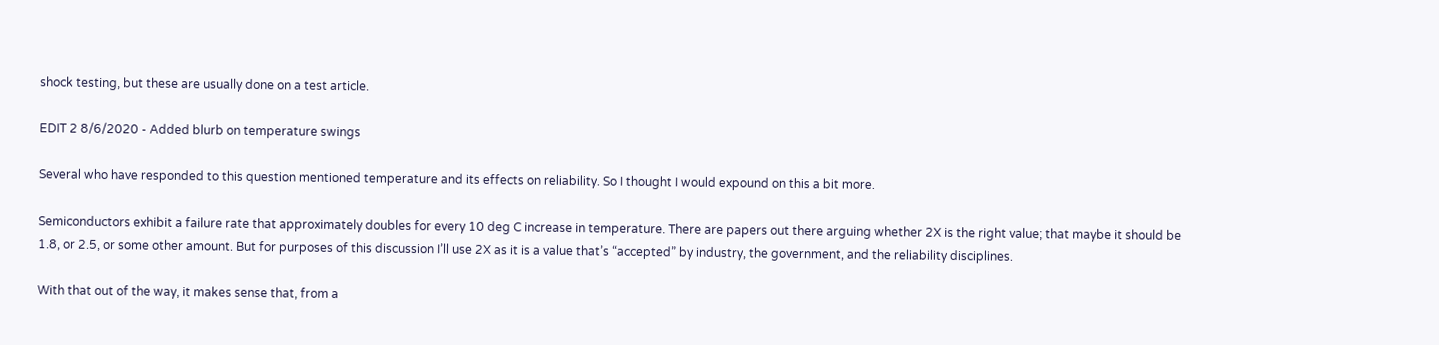shock testing, but these are usually done on a test article.

EDIT 2 8/6/2020 - Added blurb on temperature swings

Several who have responded to this question mentioned temperature and its effects on reliability. So I thought I would expound on this a bit more.

Semiconductors exhibit a failure rate that approximately doubles for every 10 deg C increase in temperature. There are papers out there arguing whether 2X is the right value; that maybe it should be 1.8, or 2.5, or some other amount. But for purposes of this discussion I’ll use 2X as it is a value that’s “accepted” by industry, the government, and the reliability disciplines.

With that out of the way, it makes sense that, from a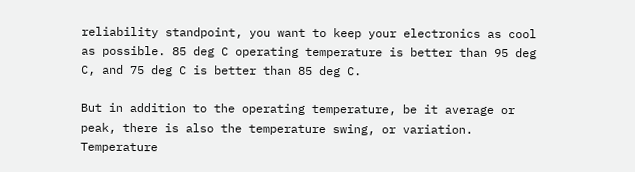reliability standpoint, you want to keep your electronics as cool as possible. 85 deg C operating temperature is better than 95 deg C, and 75 deg C is better than 85 deg C.

But in addition to the operating temperature, be it average or peak, there is also the temperature swing, or variation. Temperature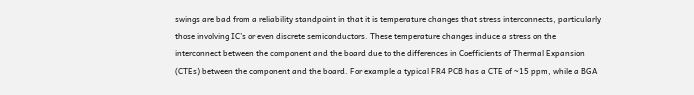swings are bad from a reliability standpoint in that it is temperature changes that stress interconnects, particularly those involving IC’s or even discrete semiconductors. These temperature changes induce a stress on the interconnect between the component and the board due to the differences in Coefficients of Thermal Expansion (CTEs) between the component and the board. For example a typical FR4 PCB has a CTE of ~15 ppm, while a BGA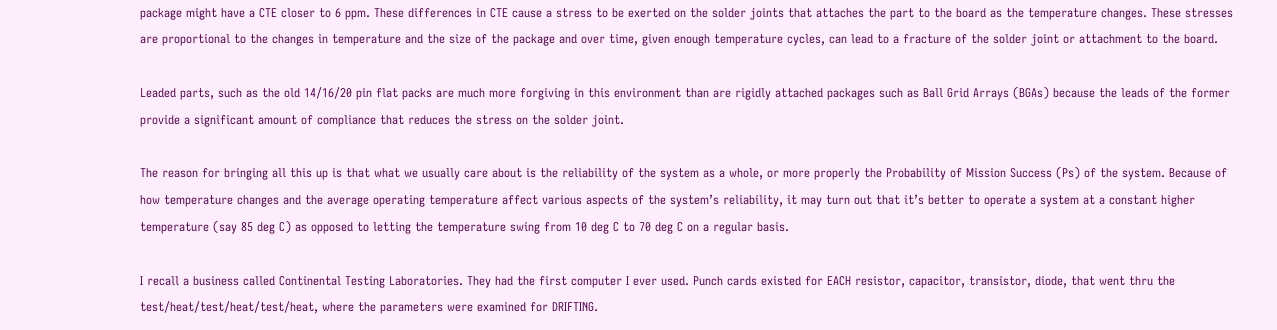package might have a CTE closer to 6 ppm. These differences in CTE cause a stress to be exerted on the solder joints that attaches the part to the board as the temperature changes. These stresses are proportional to the changes in temperature and the size of the package and over time, given enough temperature cycles, can lead to a fracture of the solder joint or attachment to the board.

Leaded parts, such as the old 14/16/20 pin flat packs are much more forgiving in this environment than are rigidly attached packages such as Ball Grid Arrays (BGAs) because the leads of the former provide a significant amount of compliance that reduces the stress on the solder joint.

The reason for bringing all this up is that what we usually care about is the reliability of the system as a whole, or more properly the Probability of Mission Success (Ps) of the system. Because of how temperature changes and the average operating temperature affect various aspects of the system’s reliability, it may turn out that it’s better to operate a system at a constant higher temperature (say 85 deg C) as opposed to letting the temperature swing from 10 deg C to 70 deg C on a regular basis.

I recall a business called Continental Testing Laboratories. They had the first computer I ever used. Punch cards existed for EACH resistor, capacitor, transistor, diode, that went thru the test/heat/test/heat/test/heat, where the parameters were examined for DRIFTING.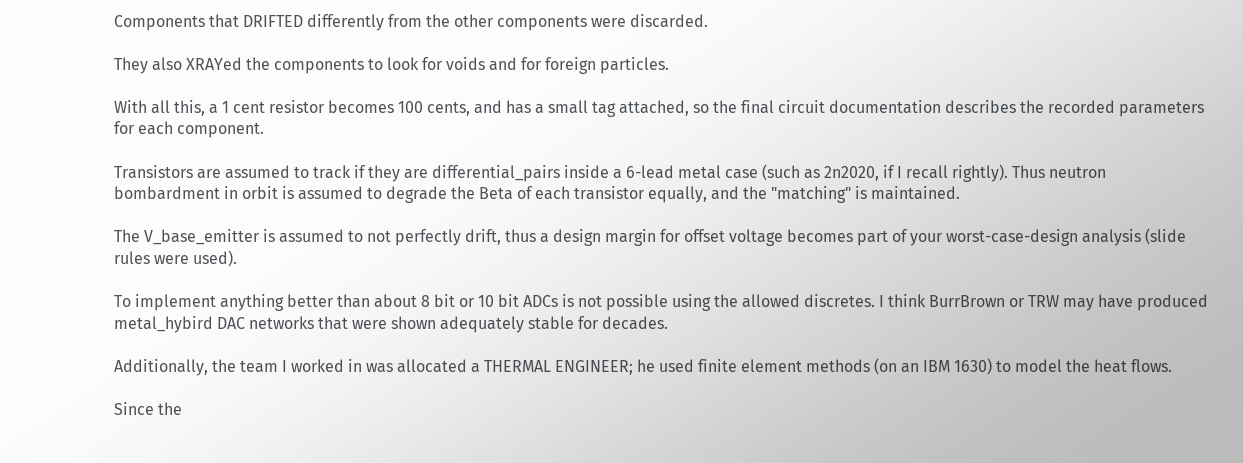Components that DRIFTED differently from the other components were discarded.

They also XRAYed the components to look for voids and for foreign particles.

With all this, a 1 cent resistor becomes 100 cents, and has a small tag attached, so the final circuit documentation describes the recorded parameters for each component.

Transistors are assumed to track if they are differential_pairs inside a 6-lead metal case (such as 2n2020, if I recall rightly). Thus neutron bombardment in orbit is assumed to degrade the Beta of each transistor equally, and the "matching" is maintained.

The V_base_emitter is assumed to not perfectly drift, thus a design margin for offset voltage becomes part of your worst-case-design analysis (slide rules were used).

To implement anything better than about 8 bit or 10 bit ADCs is not possible using the allowed discretes. I think BurrBrown or TRW may have produced metal_hybird DAC networks that were shown adequately stable for decades.

Additionally, the team I worked in was allocated a THERMAL ENGINEER; he used finite element methods (on an IBM 1630) to model the heat flows.

Since the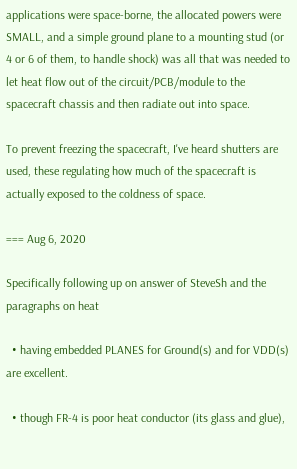applications were space-borne, the allocated powers were SMALL, and a simple ground plane to a mounting stud (or 4 or 6 of them, to handle shock) was all that was needed to let heat flow out of the circuit/PCB/module to the spacecraft chassis and then radiate out into space.

To prevent freezing the spacecraft, I've heard shutters are used, these regulating how much of the spacecraft is actually exposed to the coldness of space.

=== Aug 6, 2020

Specifically following up on answer of SteveSh and the paragraphs on heat

  • having embedded PLANES for Ground(s) and for VDD(s) are excellent.

  • though FR-4 is poor heat conductor (its glass and glue),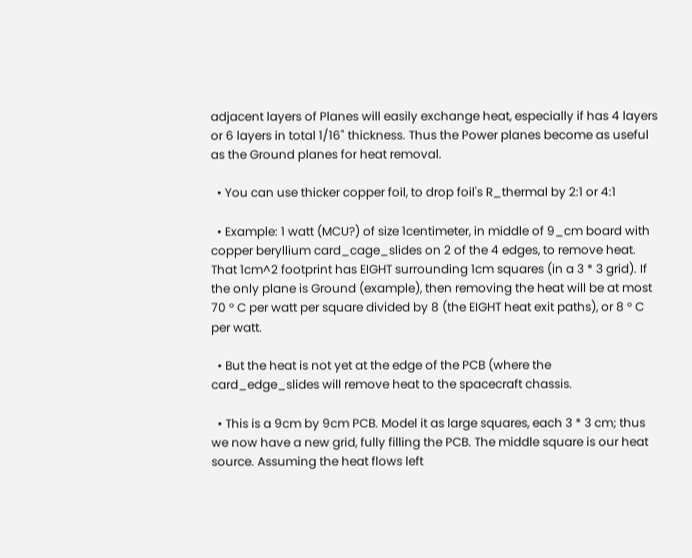adjacent layers of Planes will easily exchange heat, especially if has 4 layers or 6 layers in total 1/16" thickness. Thus the Power planes become as useful as the Ground planes for heat removal.

  • You can use thicker copper foil, to drop foil's R_thermal by 2:1 or 4:1

  • Example: 1 watt (MCU?) of size 1centimeter, in middle of 9_cm board with copper beryllium card_cage_slides on 2 of the 4 edges, to remove heat. That 1cm^2 footprint has EIGHT surrounding 1cm squares (in a 3 * 3 grid). If the only plane is Ground (example), then removing the heat will be at most 70 ° C per watt per square divided by 8 (the EIGHT heat exit paths), or 8 ° C per watt.

  • But the heat is not yet at the edge of the PCB (where the card_edge_slides will remove heat to the spacecraft chassis.

  • This is a 9cm by 9cm PCB. Model it as large squares, each 3 * 3 cm; thus we now have a new grid, fully filling the PCB. The middle square is our heat source. Assuming the heat flows left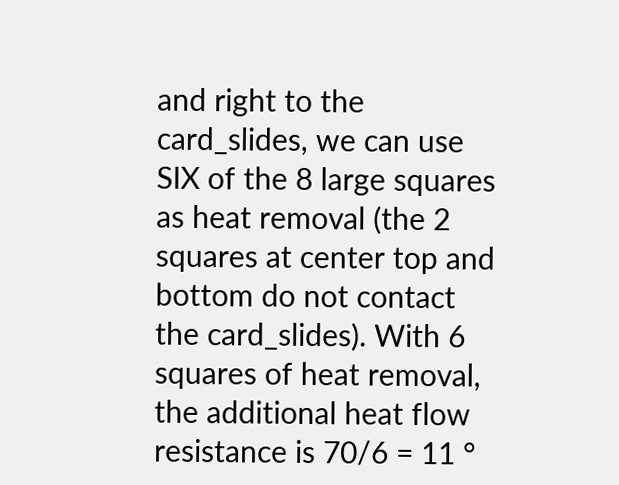and right to the card_slides, we can use SIX of the 8 large squares as heat removal (the 2 squares at center top and bottom do not contact the card_slides). With 6 squares of heat removal, the additional heat flow resistance is 70/6 = 11 °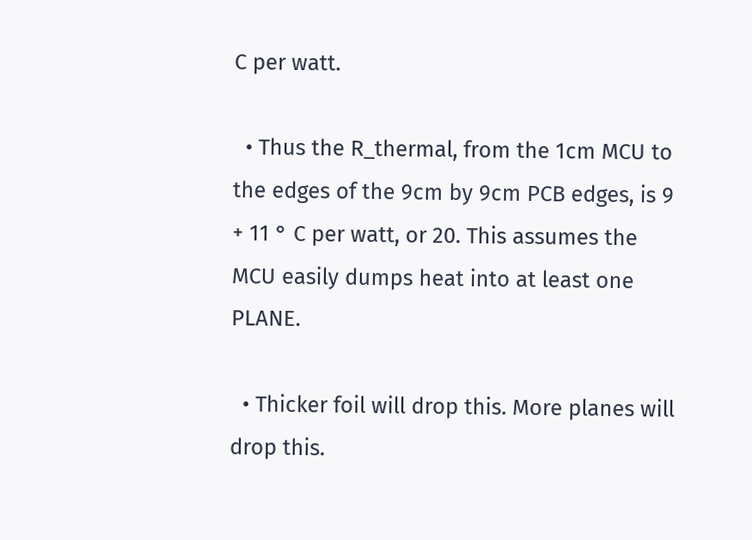C per watt.

  • Thus the R_thermal, from the 1cm MCU to the edges of the 9cm by 9cm PCB edges, is 9 + 11 ° C per watt, or 20. This assumes the MCU easily dumps heat into at least one PLANE.

  • Thicker foil will drop this. More planes will drop this.